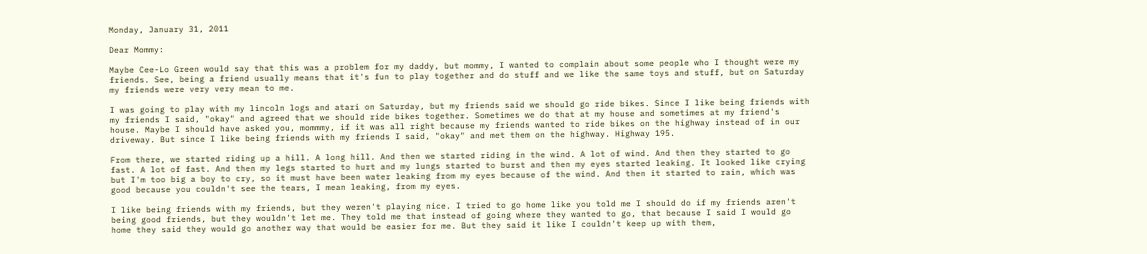Monday, January 31, 2011

Dear Mommy:

Maybe Cee-Lo Green would say that this was a problem for my daddy, but mommy, I wanted to complain about some people who I thought were my friends. See, being a friend usually means that it's fun to play together and do stuff and we like the same toys and stuff, but on Saturday my friends were very very mean to me.

I was going to play with my lincoln logs and atari on Saturday, but my friends said we should go ride bikes. Since I like being friends with my friends I said, "okay" and agreed that we should ride bikes together. Sometimes we do that at my house and sometimes at my friend's house. Maybe I should have asked you, mommmy, if it was all right because my friends wanted to ride bikes on the highway instead of in our driveway. But since I like being friends with my friends I said, "okay" and met them on the highway. Highway 195.

From there, we started riding up a hill. A long hill. And then we started riding in the wind. A lot of wind. And then they started to go fast. A lot of fast. And then my legs started to hurt and my lungs started to burst and then my eyes started leaking. It looked like crying but I'm too big a boy to cry, so it must have been water leaking from my eyes because of the wind. And then it started to rain, which was good because you couldn't see the tears, I mean leaking, from my eyes.

I like being friends with my friends, but they weren't playing nice. I tried to go home like you told me I should do if my friends aren't being good friends, but they wouldn't let me. They told me that instead of going where they wanted to go, that because I said I would go home they said they would go another way that would be easier for me. But they said it like I couldn't keep up with them,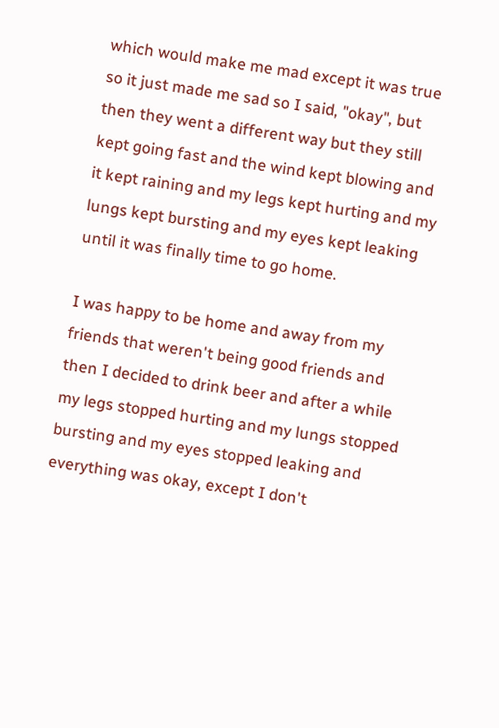which would make me mad except it was true so it just made me sad so I said, "okay", but then they went a different way but they still kept going fast and the wind kept blowing and it kept raining and my legs kept hurting and my lungs kept bursting and my eyes kept leaking until it was finally time to go home.

I was happy to be home and away from my friends that weren't being good friends and then I decided to drink beer and after a while my legs stopped hurting and my lungs stopped bursting and my eyes stopped leaking and everything was okay, except I don't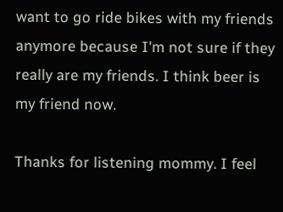want to go ride bikes with my friends anymore because I'm not sure if they really are my friends. I think beer is my friend now.

Thanks for listening mommy. I feel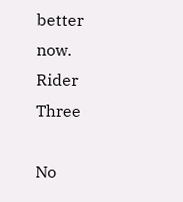better now.
Rider Three

No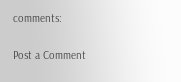comments:

Post a Comment